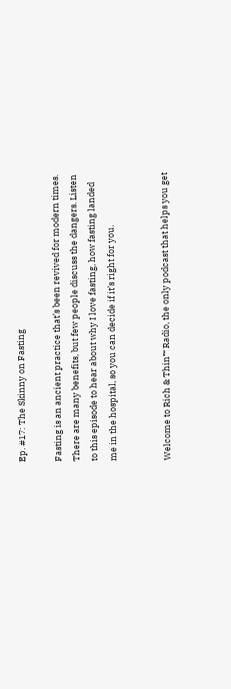Ep. #17: The Skinny on Fasting

Fasting is an ancient practice that’s been revived for modern times. There are many benefits, but few people discuss the dangers. Listen to this episode to hear about why I love fasting, how fasting landed me in the hospital, so you can decide if it’s right for you.


Welcome to Rich & Thin™ Radio, the only podcast that helps you get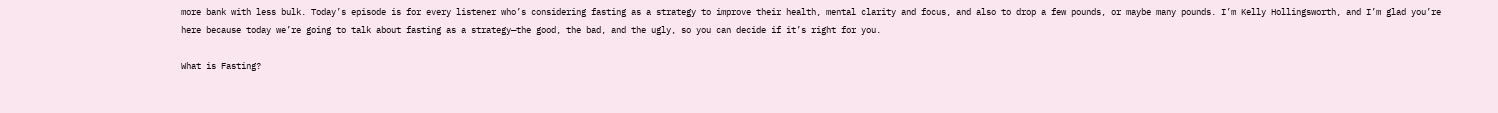more bank with less bulk. Today’s episode is for every listener who’s considering fasting as a strategy to improve their health, mental clarity and focus, and also to drop a few pounds, or maybe many pounds. I’m Kelly Hollingsworth, and I’m glad you’re here because today we’re going to talk about fasting as a strategy—the good, the bad, and the ugly, so you can decide if it’s right for you.

What is Fasting?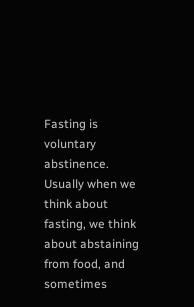Fasting is voluntary abstinence. Usually when we think about fasting, we think about abstaining from food, and sometimes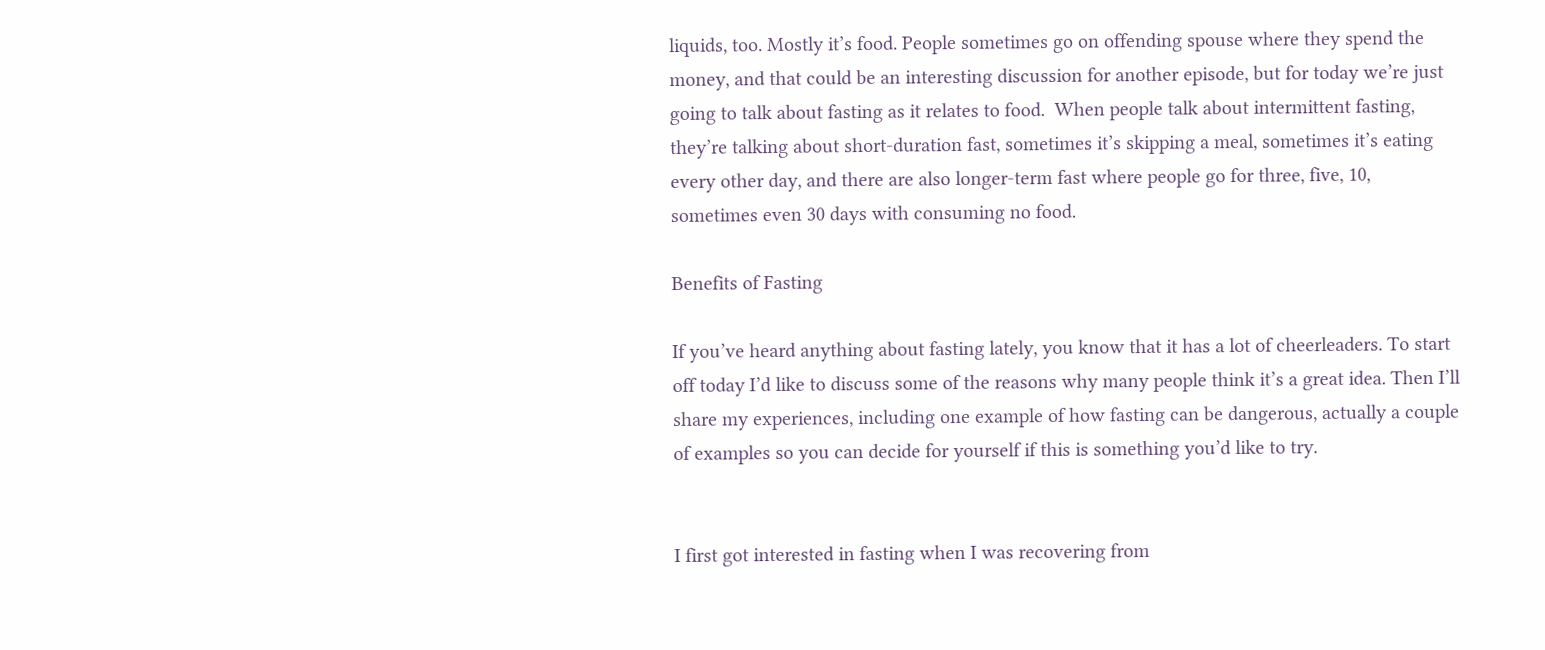liquids, too. Mostly it’s food. People sometimes go on offending spouse where they spend the money, and that could be an interesting discussion for another episode, but for today we’re just going to talk about fasting as it relates to food.  When people talk about intermittent fasting, they’re talking about short-duration fast, sometimes it’s skipping a meal, sometimes it’s eating every other day, and there are also longer-term fast where people go for three, five, 10, sometimes even 30 days with consuming no food.

Benefits of Fasting

If you’ve heard anything about fasting lately, you know that it has a lot of cheerleaders. To start off today I’d like to discuss some of the reasons why many people think it’s a great idea. Then I’ll share my experiences, including one example of how fasting can be dangerous, actually a couple of examples so you can decide for yourself if this is something you’d like to try.


I first got interested in fasting when I was recovering from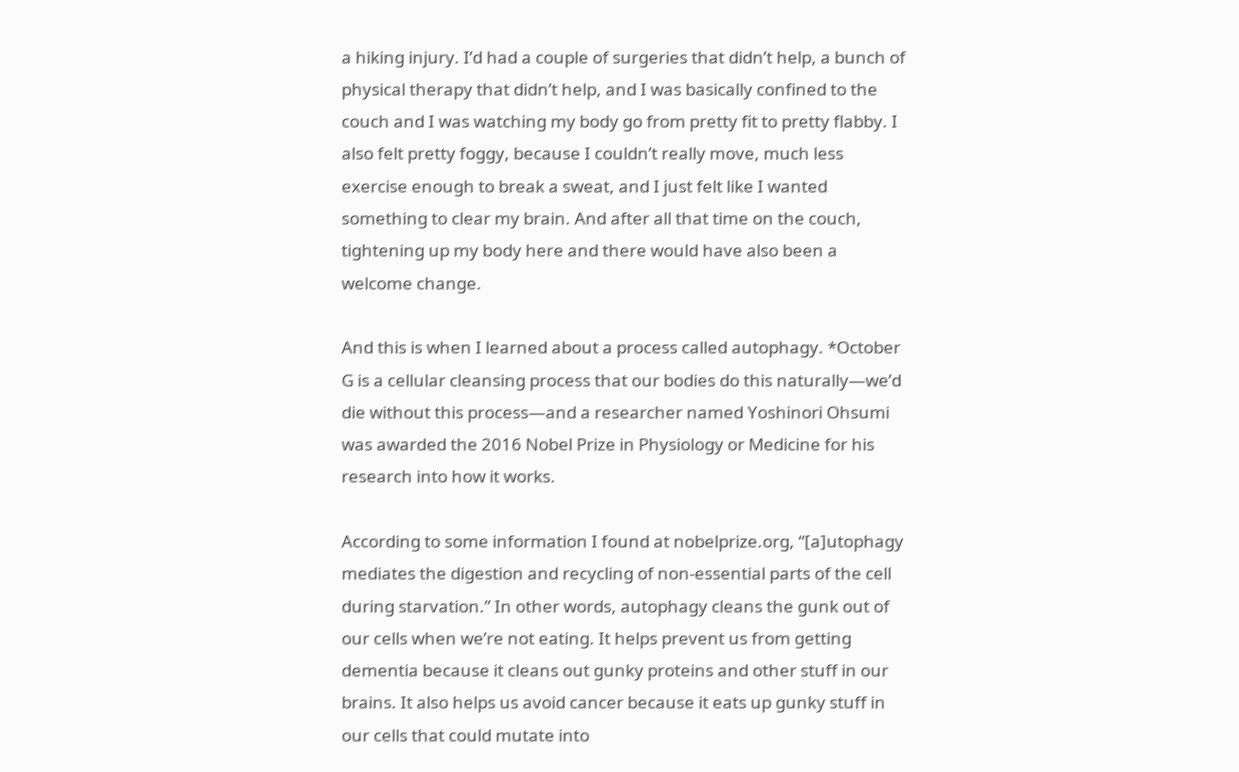a hiking injury. I’d had a couple of surgeries that didn’t help, a bunch of physical therapy that didn’t help, and I was basically confined to the couch and I was watching my body go from pretty fit to pretty flabby. I also felt pretty foggy, because I couldn’t really move, much less exercise enough to break a sweat, and I just felt like I wanted something to clear my brain. And after all that time on the couch, tightening up my body here and there would have also been a welcome change.

And this is when I learned about a process called autophagy. *October G is a cellular cleansing process that our bodies do this naturally—we’d die without this process—and a researcher named Yoshinori Ohsumi was awarded the 2016 Nobel Prize in Physiology or Medicine for his research into how it works.

According to some information I found at nobelprize.org, “[a]utophagy mediates the digestion and recycling of non-essential parts of the cell during starvation.” In other words, autophagy cleans the gunk out of our cells when we’re not eating. It helps prevent us from getting dementia because it cleans out gunky proteins and other stuff in our brains. It also helps us avoid cancer because it eats up gunky stuff in our cells that could mutate into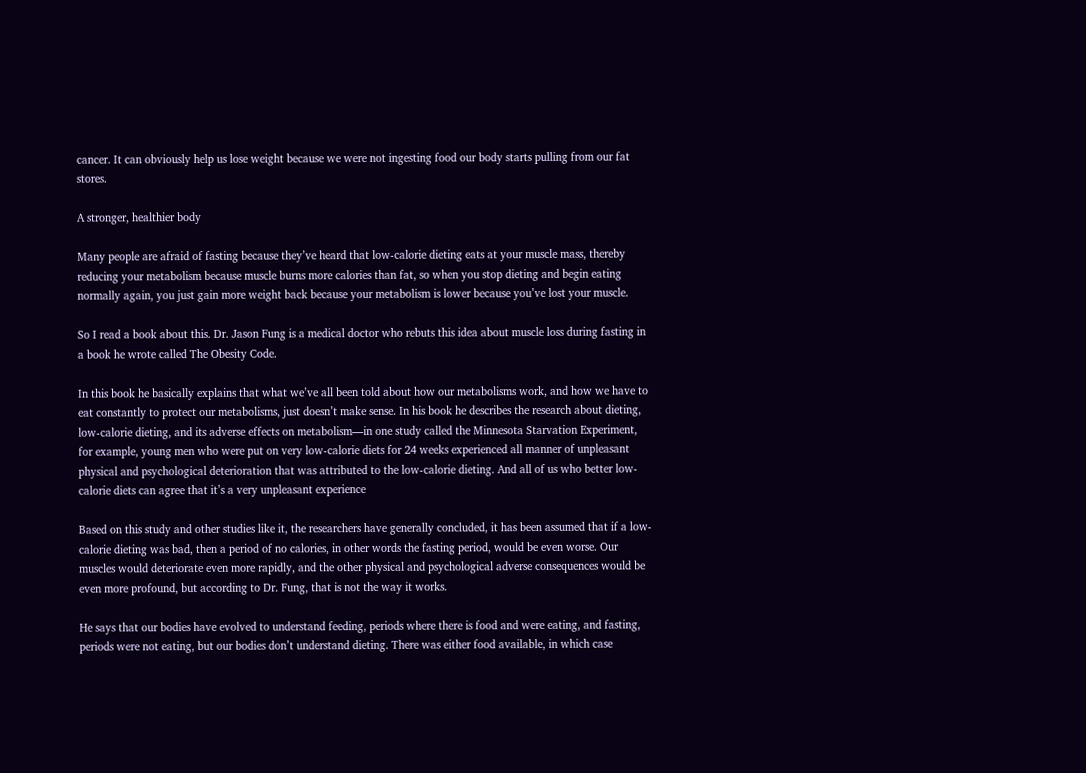cancer. It can obviously help us lose weight because we were not ingesting food our body starts pulling from our fat stores.

A stronger, healthier body

Many people are afraid of fasting because they’ve heard that low-calorie dieting eats at your muscle mass, thereby reducing your metabolism because muscle burns more calories than fat, so when you stop dieting and begin eating normally again, you just gain more weight back because your metabolism is lower because you’ve lost your muscle.

So I read a book about this. Dr. Jason Fung is a medical doctor who rebuts this idea about muscle loss during fasting in a book he wrote called The Obesity Code.

In this book he basically explains that what we’ve all been told about how our metabolisms work, and how we have to eat constantly to protect our metabolisms, just doesn’t make sense. In his book he describes the research about dieting, low-calorie dieting, and its adverse effects on metabolism—in one study called the Minnesota Starvation Experiment, for example, young men who were put on very low-calorie diets for 24 weeks experienced all manner of unpleasant physical and psychological deterioration that was attributed to the low-calorie dieting. And all of us who better low-calorie diets can agree that it’s a very unpleasant experience

Based on this study and other studies like it, the researchers have generally concluded, it has been assumed that if a low-calorie dieting was bad, then a period of no calories, in other words the fasting period, would be even worse. Our muscles would deteriorate even more rapidly, and the other physical and psychological adverse consequences would be even more profound, but according to Dr. Fung, that is not the way it works.

He says that our bodies have evolved to understand feeding, periods where there is food and were eating, and fasting, periods were not eating, but our bodies don’t understand dieting. There was either food available, in which case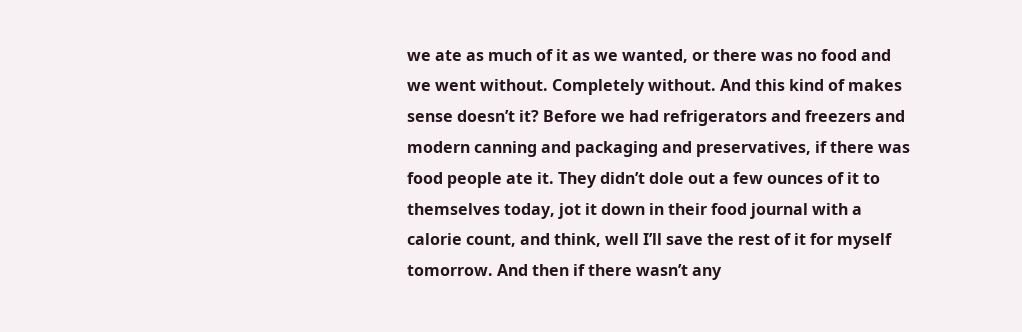we ate as much of it as we wanted, or there was no food and we went without. Completely without. And this kind of makes sense doesn’t it? Before we had refrigerators and freezers and modern canning and packaging and preservatives, if there was food people ate it. They didn’t dole out a few ounces of it to themselves today, jot it down in their food journal with a calorie count, and think, well I’ll save the rest of it for myself tomorrow. And then if there wasn’t any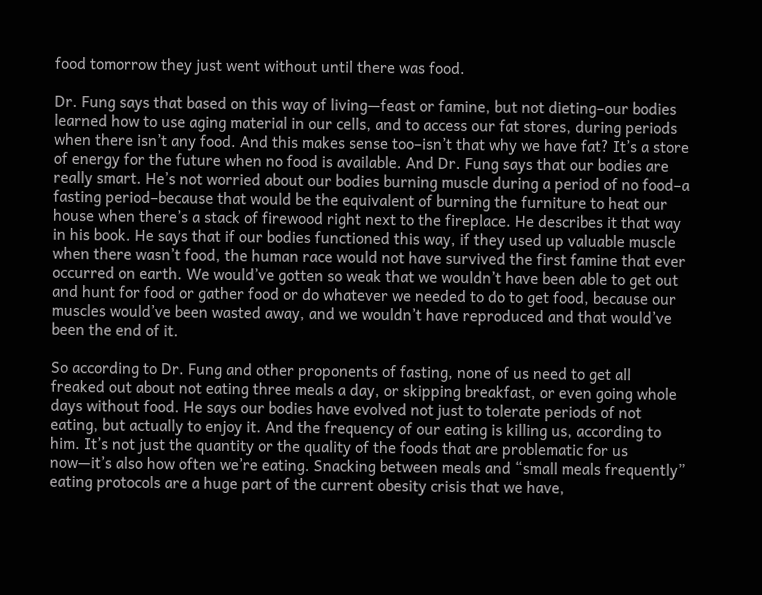food tomorrow they just went without until there was food.

Dr. Fung says that based on this way of living—feast or famine, but not dieting–our bodies learned how to use aging material in our cells, and to access our fat stores, during periods when there isn’t any food. And this makes sense too–isn’t that why we have fat? It’s a store of energy for the future when no food is available. And Dr. Fung says that our bodies are really smart. He’s not worried about our bodies burning muscle during a period of no food–a fasting period–because that would be the equivalent of burning the furniture to heat our house when there’s a stack of firewood right next to the fireplace. He describes it that way in his book. He says that if our bodies functioned this way, if they used up valuable muscle when there wasn’t food, the human race would not have survived the first famine that ever occurred on earth. We would’ve gotten so weak that we wouldn’t have been able to get out and hunt for food or gather food or do whatever we needed to do to get food, because our muscles would’ve been wasted away, and we wouldn’t have reproduced and that would’ve been the end of it.

So according to Dr. Fung and other proponents of fasting, none of us need to get all freaked out about not eating three meals a day, or skipping breakfast, or even going whole days without food. He says our bodies have evolved not just to tolerate periods of not eating, but actually to enjoy it. And the frequency of our eating is killing us, according to him. It’s not just the quantity or the quality of the foods that are problematic for us now—it’s also how often we’re eating. Snacking between meals and “small meals frequently” eating protocols are a huge part of the current obesity crisis that we have,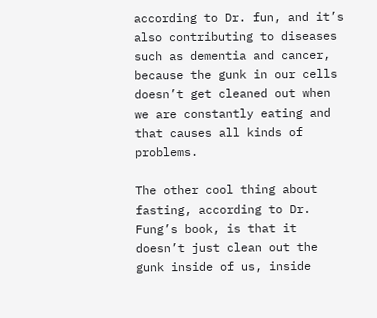according to Dr. fun, and it’s also contributing to diseases such as dementia and cancer, because the gunk in our cells doesn’t get cleaned out when we are constantly eating and that causes all kinds of problems.

The other cool thing about fasting, according to Dr. Fung’s book, is that it doesn’t just clean out the gunk inside of us, inside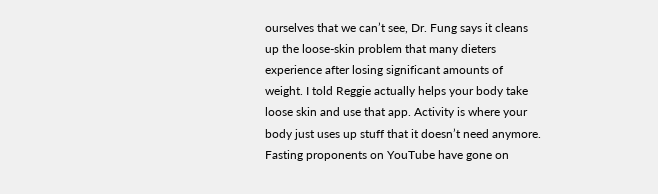ourselves that we can’t see, Dr. Fung says it cleans up the loose-skin problem that many dieters experience after losing significant amounts of weight. I told Reggie actually helps your body take loose skin and use that app. Activity is where your body just uses up stuff that it doesn’t need anymore. Fasting proponents on YouTube have gone on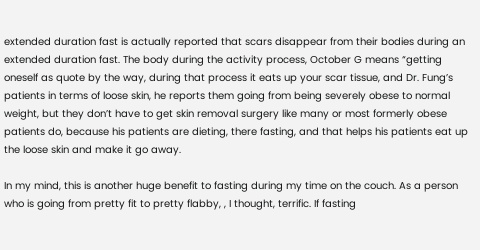extended duration fast is actually reported that scars disappear from their bodies during an extended duration fast. The body during the activity process, October G means “getting oneself as quote by the way, during that process it eats up your scar tissue, and Dr. Fung’s patients in terms of loose skin, he reports them going from being severely obese to normal weight, but they don’t have to get skin removal surgery like many or most formerly obese patients do, because his patients are dieting, there fasting, and that helps his patients eat up the loose skin and make it go away.

In my mind, this is another huge benefit to fasting during my time on the couch. As a person who is going from pretty fit to pretty flabby, , I thought, terrific. If fasting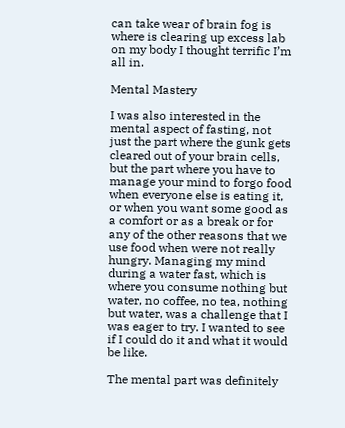can take wear of brain fog is where is clearing up excess lab on my body I thought terrific I’m all in.

Mental Mastery

I was also interested in the mental aspect of fasting, not just the part where the gunk gets cleared out of your brain cells, but the part where you have to manage your mind to forgo food when everyone else is eating it, or when you want some good as a comfort or as a break or for any of the other reasons that we use food when were not really hungry. Managing my mind during a water fast, which is where you consume nothing but water, no coffee, no tea, nothing but water, was a challenge that I was eager to try. I wanted to see if I could do it and what it would be like.

The mental part was definitely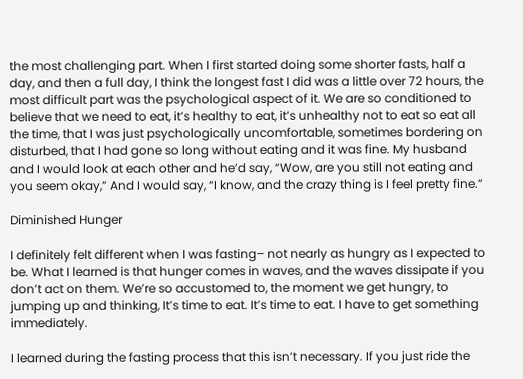the most challenging part. When I first started doing some shorter fasts, half a day, and then a full day, I think the longest fast I did was a little over 72 hours, the most difficult part was the psychological aspect of it. We are so conditioned to believe that we need to eat, it’s healthy to eat, it’s unhealthy not to eat so eat all the time, that I was just psychologically uncomfortable, sometimes bordering on disturbed, that I had gone so long without eating and it was fine. My husband and I would look at each other and he’d say, “Wow, are you still not eating and you seem okay,” And I would say, “I know, and the crazy thing is I feel pretty fine.”

Diminished Hunger

I definitely felt different when I was fasting– not nearly as hungry as I expected to be. What I learned is that hunger comes in waves, and the waves dissipate if you don’t act on them. We’re so accustomed to, the moment we get hungry, to jumping up and thinking, It’s time to eat. It’s time to eat. I have to get something immediately.

I learned during the fasting process that this isn’t necessary. If you just ride the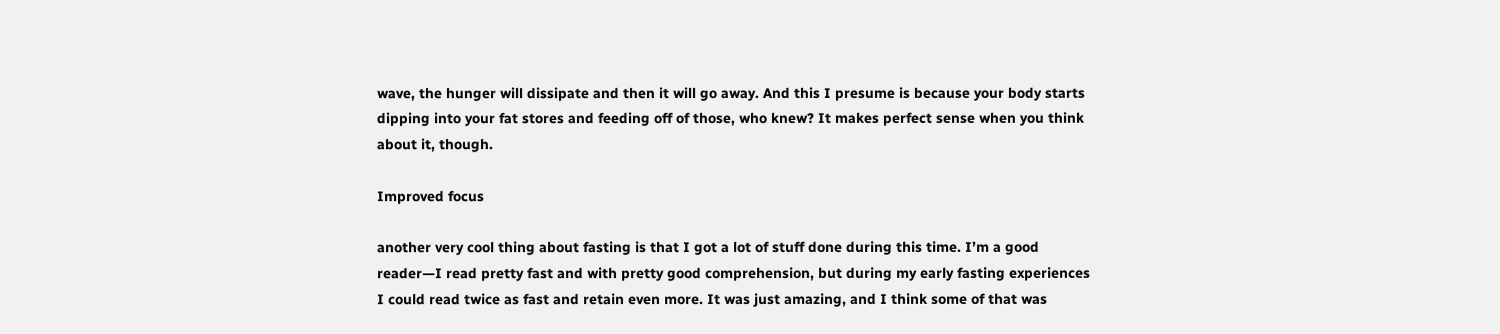wave, the hunger will dissipate and then it will go away. And this I presume is because your body starts dipping into your fat stores and feeding off of those, who knew? It makes perfect sense when you think about it, though.

Improved focus

another very cool thing about fasting is that I got a lot of stuff done during this time. I’m a good reader—I read pretty fast and with pretty good comprehension, but during my early fasting experiences I could read twice as fast and retain even more. It was just amazing, and I think some of that was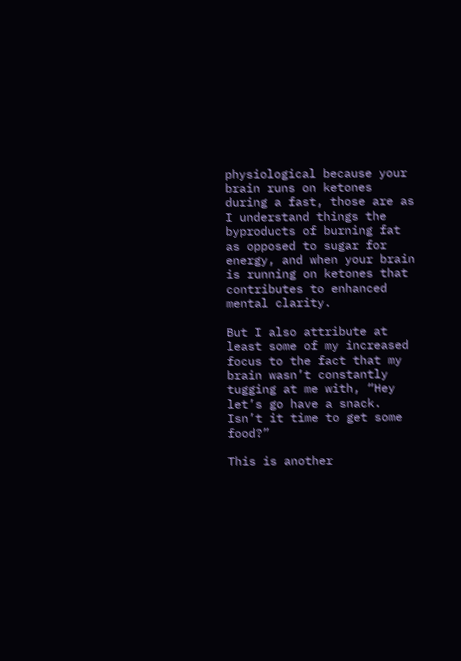physiological because your brain runs on ketones during a fast, those are as I understand things the byproducts of burning fat as opposed to sugar for energy, and when your brain is running on ketones that contributes to enhanced mental clarity.

But I also attribute at least some of my increased focus to the fact that my brain wasn’t constantly tugging at me with, “Hey let’s go have a snack. Isn’t it time to get some food?”

This is another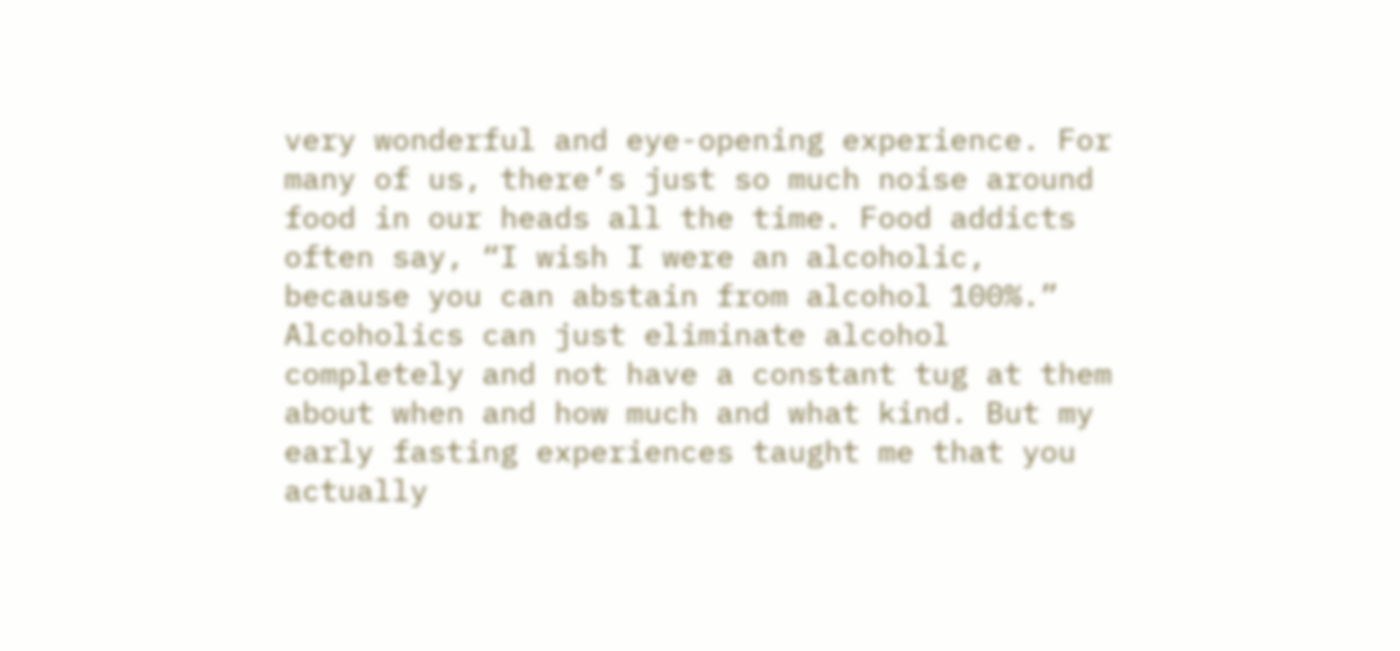very wonderful and eye-opening experience. For many of us, there’s just so much noise around food in our heads all the time. Food addicts often say, “I wish I were an alcoholic, because you can abstain from alcohol 100%.” Alcoholics can just eliminate alcohol completely and not have a constant tug at them about when and how much and what kind. But my early fasting experiences taught me that you actually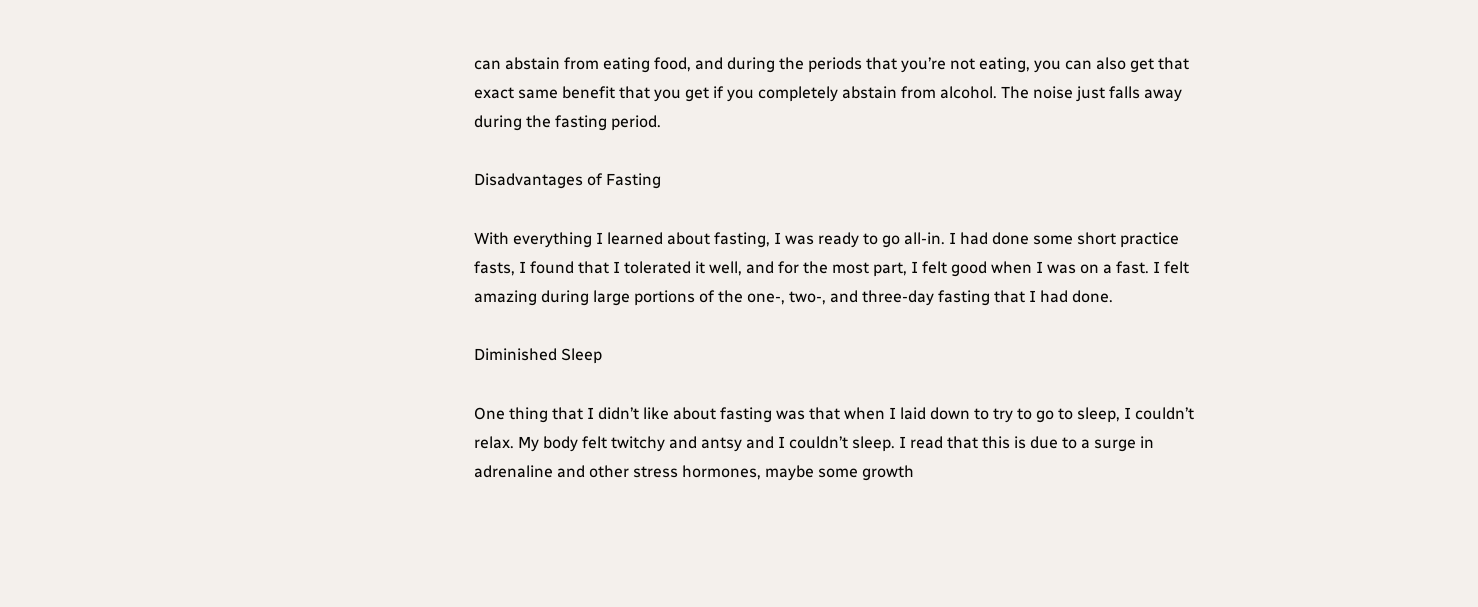can abstain from eating food, and during the periods that you’re not eating, you can also get that exact same benefit that you get if you completely abstain from alcohol. The noise just falls away during the fasting period.

Disadvantages of Fasting

With everything I learned about fasting, I was ready to go all-in. I had done some short practice fasts, I found that I tolerated it well, and for the most part, I felt good when I was on a fast. I felt amazing during large portions of the one-, two-, and three-day fasting that I had done.

Diminished Sleep

One thing that I didn’t like about fasting was that when I laid down to try to go to sleep, I couldn’t relax. My body felt twitchy and antsy and I couldn’t sleep. I read that this is due to a surge in adrenaline and other stress hormones, maybe some growth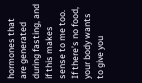hormones that are generated during fasting, and if this makes sense to me too. If there’s no food, your body wants to give you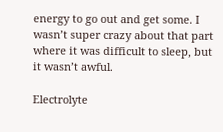energy to go out and get some. I wasn’t super crazy about that part where it was difficult to sleep, but it wasn’t awful.

Electrolyte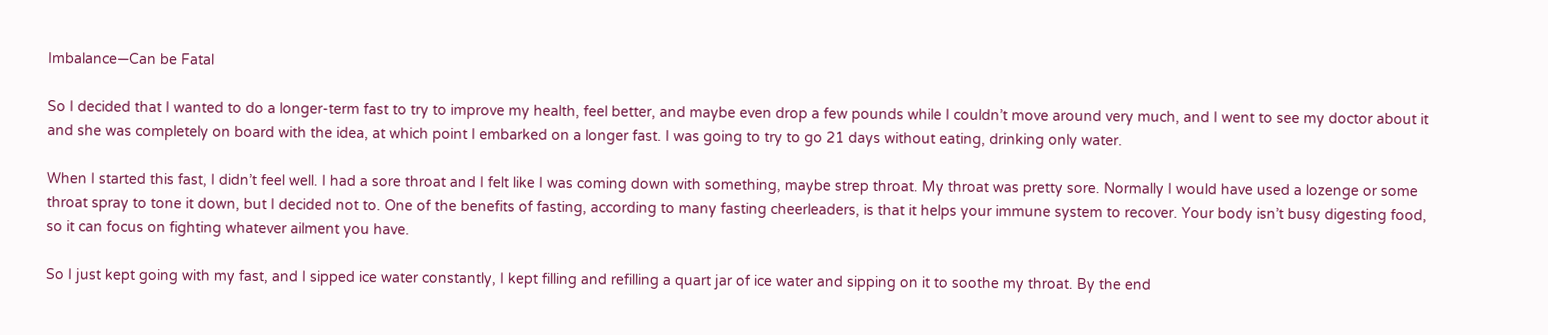Imbalance—Can be Fatal

So I decided that I wanted to do a longer-term fast to try to improve my health, feel better, and maybe even drop a few pounds while I couldn’t move around very much, and I went to see my doctor about it and she was completely on board with the idea, at which point I embarked on a longer fast. I was going to try to go 21 days without eating, drinking only water.

When I started this fast, I didn’t feel well. I had a sore throat and I felt like I was coming down with something, maybe strep throat. My throat was pretty sore. Normally I would have used a lozenge or some throat spray to tone it down, but I decided not to. One of the benefits of fasting, according to many fasting cheerleaders, is that it helps your immune system to recover. Your body isn’t busy digesting food, so it can focus on fighting whatever ailment you have.

So I just kept going with my fast, and I sipped ice water constantly, I kept filling and refilling a quart jar of ice water and sipping on it to soothe my throat. By the end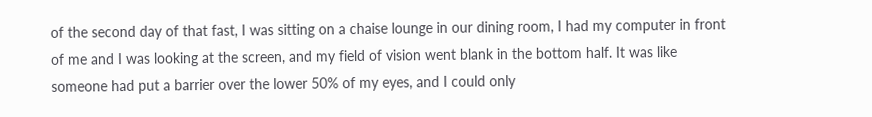of the second day of that fast, I was sitting on a chaise lounge in our dining room, I had my computer in front of me and I was looking at the screen, and my field of vision went blank in the bottom half. It was like someone had put a barrier over the lower 50% of my eyes, and I could only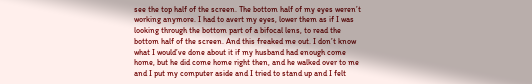see the top half of the screen. The bottom half of my eyes weren’t working anymore. I had to avert my eyes, lower them as if I was looking through the bottom part of a bifocal lens, to read the bottom half of the screen. And this freaked me out. I don’t know what I would’ve done about it if my husband had enough come home, but he did come home right then, and he walked over to me and I put my computer aside and I tried to stand up and I felt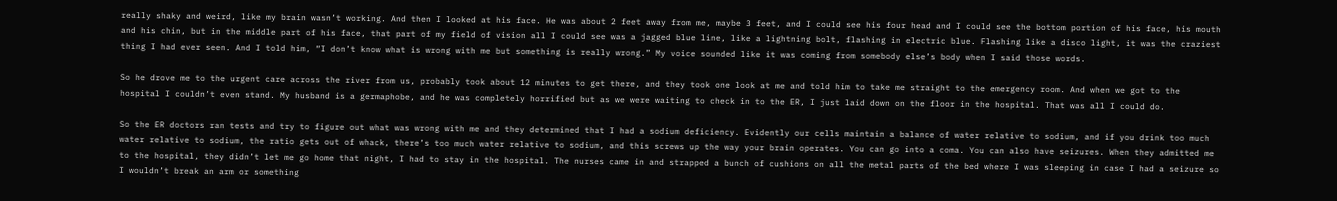really shaky and weird, like my brain wasn’t working. And then I looked at his face. He was about 2 feet away from me, maybe 3 feet, and I could see his four head and I could see the bottom portion of his face, his mouth and his chin, but in the middle part of his face, that part of my field of vision all I could see was a jagged blue line, like a lightning bolt, flashing in electric blue. Flashing like a disco light, it was the craziest thing I had ever seen. And I told him, “I don’t know what is wrong with me but something is really wrong.” My voice sounded like it was coming from somebody else’s body when I said those words.

So he drove me to the urgent care across the river from us, probably took about 12 minutes to get there, and they took one look at me and told him to take me straight to the emergency room. And when we got to the hospital I couldn’t even stand. My husband is a germaphobe, and he was completely horrified but as we were waiting to check in to the ER, I just laid down on the floor in the hospital. That was all I could do.

So the ER doctors ran tests and try to figure out what was wrong with me and they determined that I had a sodium deficiency. Evidently our cells maintain a balance of water relative to sodium, and if you drink too much water relative to sodium, the ratio gets out of whack, there’s too much water relative to sodium, and this screws up the way your brain operates. You can go into a coma. You can also have seizures. When they admitted me to the hospital, they didn’t let me go home that night, I had to stay in the hospital. The nurses came in and strapped a bunch of cushions on all the metal parts of the bed where I was sleeping in case I had a seizure so I wouldn’t break an arm or something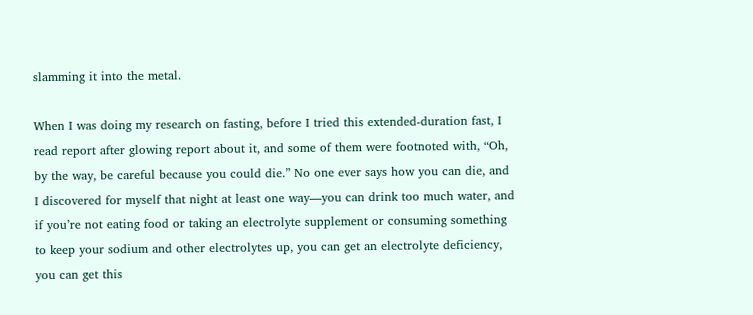slamming it into the metal.

When I was doing my research on fasting, before I tried this extended-duration fast, I read report after glowing report about it, and some of them were footnoted with, “Oh, by the way, be careful because you could die.” No one ever says how you can die, and I discovered for myself that night at least one way—you can drink too much water, and if you’re not eating food or taking an electrolyte supplement or consuming something to keep your sodium and other electrolytes up, you can get an electrolyte deficiency, you can get this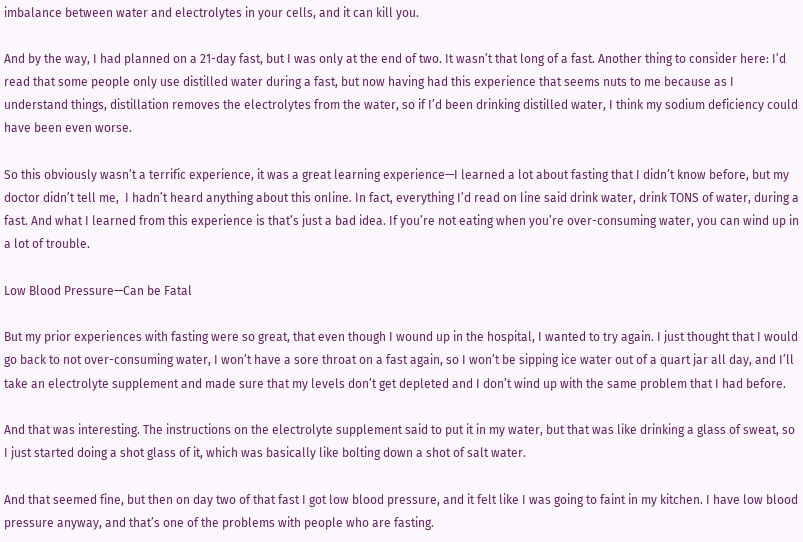imbalance between water and electrolytes in your cells, and it can kill you.

And by the way, I had planned on a 21-day fast, but I was only at the end of two. It wasn’t that long of a fast. Another thing to consider here: I’d read that some people only use distilled water during a fast, but now having had this experience that seems nuts to me because as I understand things, distillation removes the electrolytes from the water, so if I’d been drinking distilled water, I think my sodium deficiency could have been even worse.

So this obviously wasn’t a terrific experience, it was a great learning experience—I learned a lot about fasting that I didn’t know before, but my doctor didn’t tell me,  I hadn’t heard anything about this online. In fact, everything I’d read on line said drink water, drink TONS of water, during a fast. And what I learned from this experience is that’s just a bad idea. If you’re not eating when you’re over-consuming water, you can wind up in a lot of trouble.

Low Blood Pressure—Can be Fatal

But my prior experiences with fasting were so great, that even though I wound up in the hospital, I wanted to try again. I just thought that I would go back to not over-consuming water, I won’t have a sore throat on a fast again, so I won’t be sipping ice water out of a quart jar all day, and I’ll take an electrolyte supplement and made sure that my levels don’t get depleted and I don’t wind up with the same problem that I had before.

And that was interesting. The instructions on the electrolyte supplement said to put it in my water, but that was like drinking a glass of sweat, so I just started doing a shot glass of it, which was basically like bolting down a shot of salt water.

And that seemed fine, but then on day two of that fast I got low blood pressure, and it felt like I was going to faint in my kitchen. I have low blood pressure anyway, and that’s one of the problems with people who are fasting.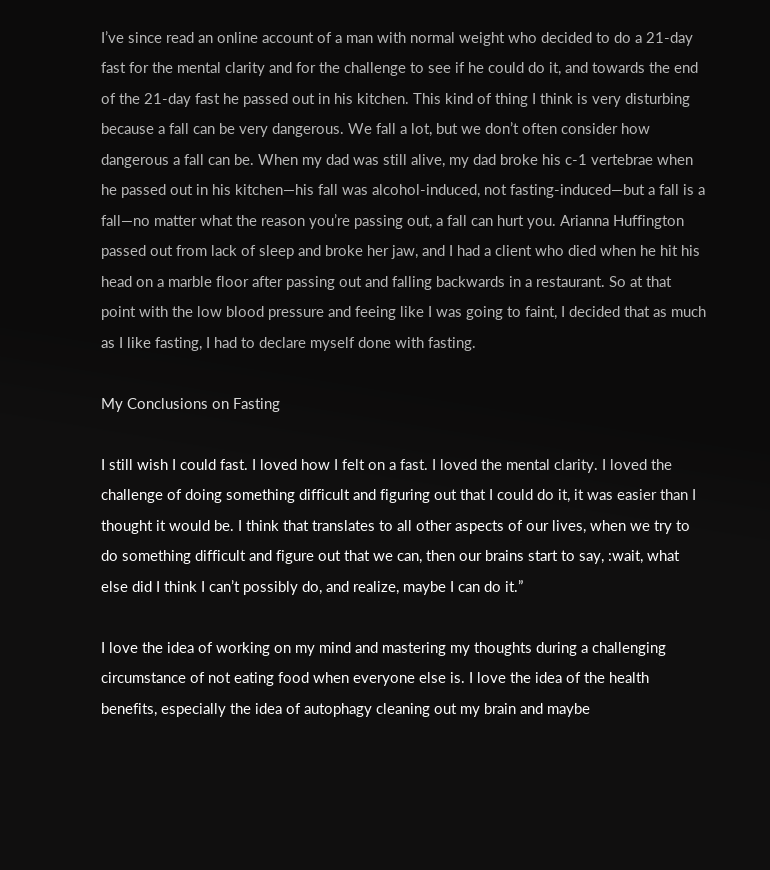I’ve since read an online account of a man with normal weight who decided to do a 21-day fast for the mental clarity and for the challenge to see if he could do it, and towards the end of the 21-day fast he passed out in his kitchen. This kind of thing I think is very disturbing because a fall can be very dangerous. We fall a lot, but we don’t often consider how dangerous a fall can be. When my dad was still alive, my dad broke his c-1 vertebrae when he passed out in his kitchen—his fall was alcohol-induced, not fasting-induced—but a fall is a fall—no matter what the reason you’re passing out, a fall can hurt you. Arianna Huffington passed out from lack of sleep and broke her jaw, and I had a client who died when he hit his head on a marble floor after passing out and falling backwards in a restaurant. So at that point with the low blood pressure and feeing like I was going to faint, I decided that as much as I like fasting, I had to declare myself done with fasting.

My Conclusions on Fasting

I still wish I could fast. I loved how I felt on a fast. I loved the mental clarity. I loved the challenge of doing something difficult and figuring out that I could do it, it was easier than I thought it would be. I think that translates to all other aspects of our lives, when we try to do something difficult and figure out that we can, then our brains start to say, :wait, what else did I think I can’t possibly do, and realize, maybe I can do it.”

I love the idea of working on my mind and mastering my thoughts during a challenging circumstance of not eating food when everyone else is. I love the idea of the health benefits, especially the idea of autophagy cleaning out my brain and maybe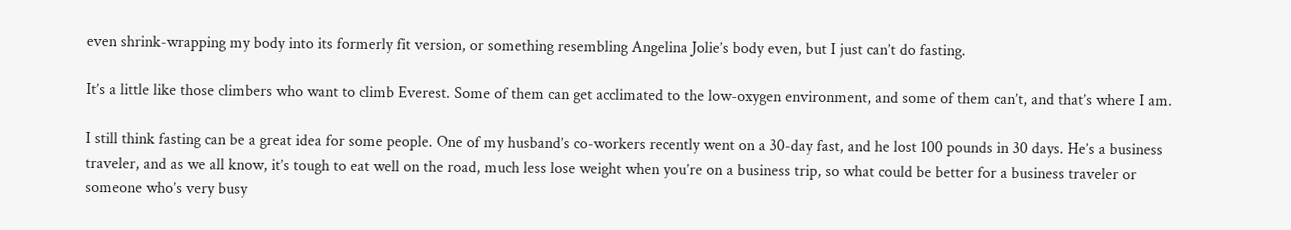even shrink-wrapping my body into its formerly fit version, or something resembling Angelina Jolie’s body even, but I just can’t do fasting.

It’s a little like those climbers who want to climb Everest. Some of them can get acclimated to the low-oxygen environment, and some of them can’t, and that’s where I am.

I still think fasting can be a great idea for some people. One of my husband’s co-workers recently went on a 30-day fast, and he lost 100 pounds in 30 days. He’s a business traveler, and as we all know, it’s tough to eat well on the road, much less lose weight when you’re on a business trip, so what could be better for a business traveler or someone who’s very busy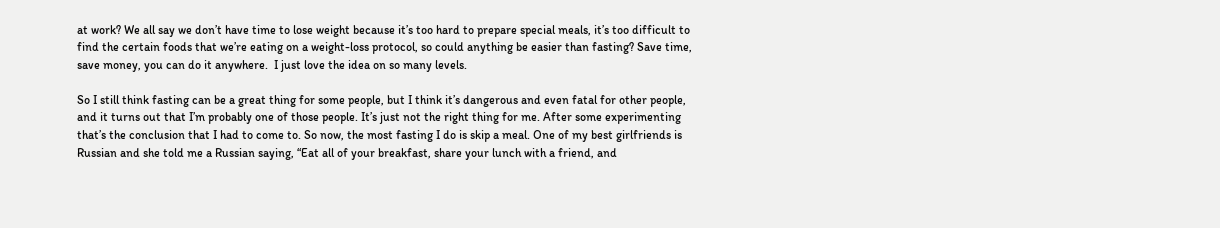at work? We all say we don’t have time to lose weight because it’s too hard to prepare special meals, it’s too difficult to find the certain foods that we’re eating on a weight-loss protocol, so could anything be easier than fasting? Save time, save money, you can do it anywhere.  I just love the idea on so many levels.

So I still think fasting can be a great thing for some people, but I think it’s dangerous and even fatal for other people, and it turns out that I’m probably one of those people. It’s just not the right thing for me. After some experimenting that’s the conclusion that I had to come to. So now, the most fasting I do is skip a meal. One of my best girlfriends is Russian and she told me a Russian saying, “Eat all of your breakfast, share your lunch with a friend, and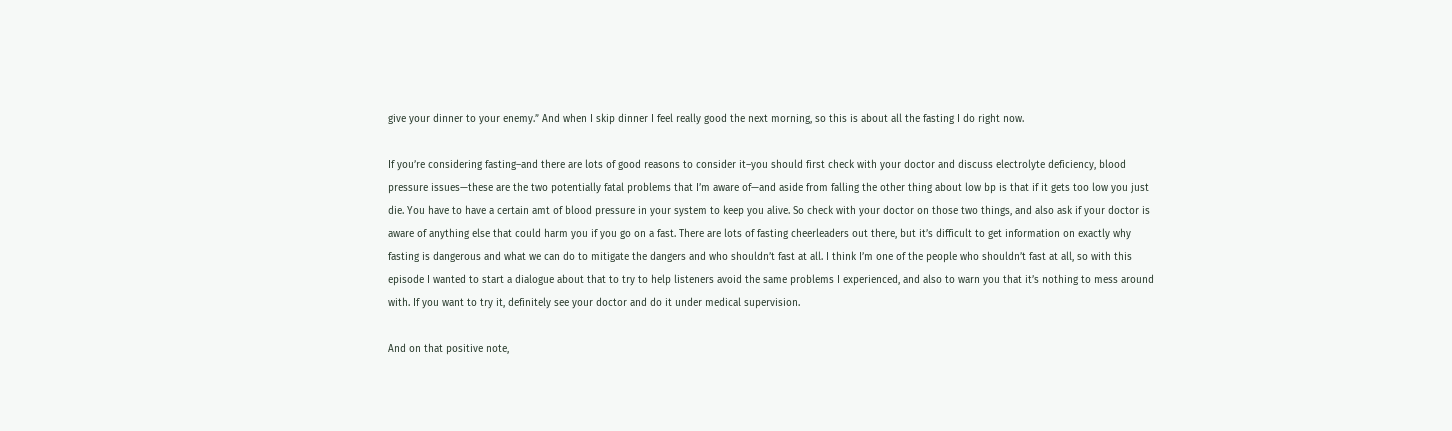give your dinner to your enemy.” And when I skip dinner I feel really good the next morning, so this is about all the fasting I do right now.

If you’re considering fasting–and there are lots of good reasons to consider it–you should first check with your doctor and discuss electrolyte deficiency, blood pressure issues—these are the two potentially fatal problems that I’m aware of—and aside from falling the other thing about low bp is that if it gets too low you just die. You have to have a certain amt of blood pressure in your system to keep you alive. So check with your doctor on those two things, and also ask if your doctor is aware of anything else that could harm you if you go on a fast. There are lots of fasting cheerleaders out there, but it’s difficult to get information on exactly why fasting is dangerous and what we can do to mitigate the dangers and who shouldn’t fast at all. I think I’m one of the people who shouldn’t fast at all, so with this episode I wanted to start a dialogue about that to try to help listeners avoid the same problems I experienced, and also to warn you that it’s nothing to mess around with. If you want to try it, definitely see your doctor and do it under medical supervision.

And on that positive note,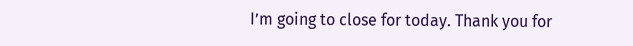I’m going to close for today. Thank you for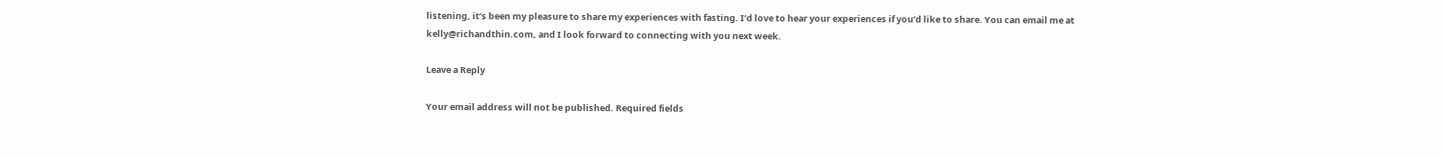listening, it’s been my pleasure to share my experiences with fasting. I’d love to hear your experiences if you’d like to share. You can email me at kelly@richandthin.com, and I look forward to connecting with you next week.

Leave a Reply

Your email address will not be published. Required fields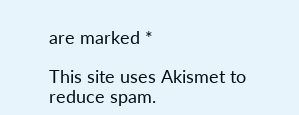are marked *

This site uses Akismet to reduce spam.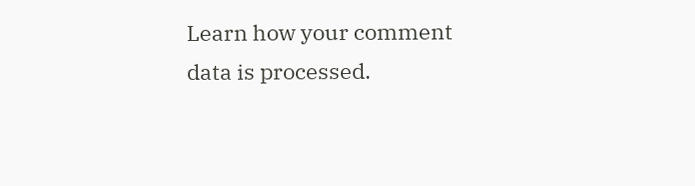Learn how your comment data is processed.